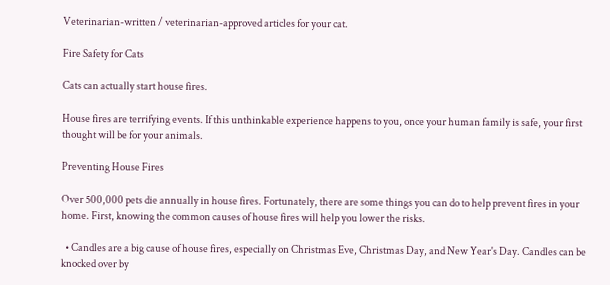Veterinarian-written / veterinarian-approved articles for your cat.

Fire Safety for Cats

Cats can actually start house fires.

House fires are terrifying events. If this unthinkable experience happens to you, once your human family is safe, your first thought will be for your animals.

Preventing House Fires

Over 500,000 pets die annually in house fires. Fortunately, there are some things you can do to help prevent fires in your home. First, knowing the common causes of house fires will help you lower the risks.

  • Candles are a big cause of house fires, especially on Christmas Eve, Christmas Day, and New Year's Day. Candles can be knocked over by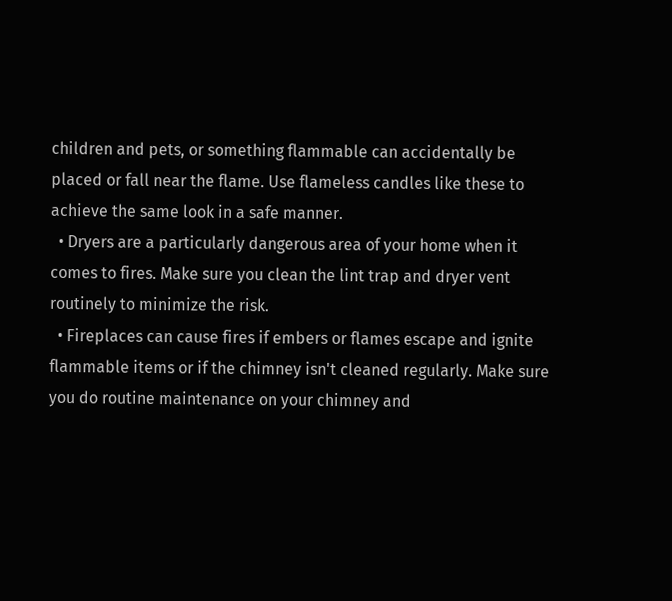children and pets, or something flammable can accidentally be placed or fall near the flame. Use flameless candles like these to achieve the same look in a safe manner.
  • Dryers are a particularly dangerous area of your home when it comes to fires. Make sure you clean the lint trap and dryer vent routinely to minimize the risk.
  • Fireplaces can cause fires if embers or flames escape and ignite flammable items or if the chimney isn't cleaned regularly. Make sure you do routine maintenance on your chimney and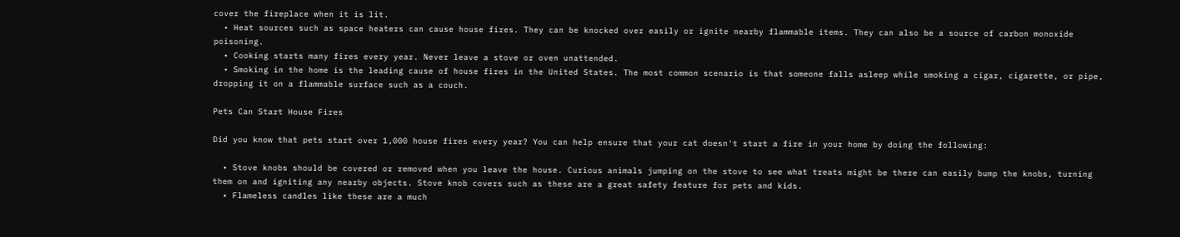cover the fireplace when it is lit.
  • Heat sources such as space heaters can cause house fires. They can be knocked over easily or ignite nearby flammable items. They can also be a source of carbon monoxide poisoning.
  • Cooking starts many fires every year. Never leave a stove or oven unattended.
  • Smoking in the home is the leading cause of house fires in the United States. The most common scenario is that someone falls asleep while smoking a cigar, cigarette, or pipe, dropping it on a flammable surface such as a couch.

Pets Can Start House Fires

Did you know that pets start over 1,000 house fires every year? You can help ensure that your cat doesn't start a fire in your home by doing the following:

  • Stove knobs should be covered or removed when you leave the house. Curious animals jumping on the stove to see what treats might be there can easily bump the knobs, turning them on and igniting any nearby objects. Stove knob covers such as these are a great safety feature for pets and kids.
  • Flameless candles like these are a much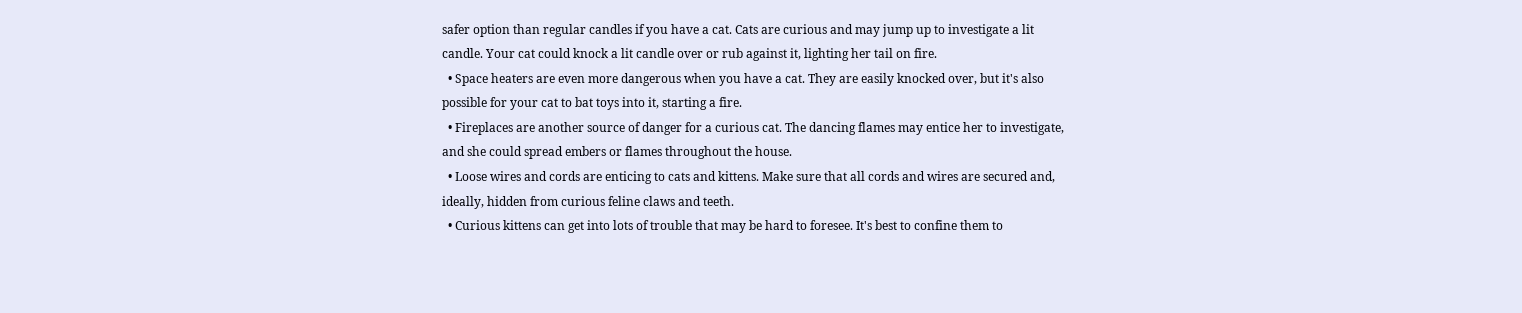safer option than regular candles if you have a cat. Cats are curious and may jump up to investigate a lit candle. Your cat could knock a lit candle over or rub against it, lighting her tail on fire.
  • Space heaters are even more dangerous when you have a cat. They are easily knocked over, but it's also possible for your cat to bat toys into it, starting a fire.
  • Fireplaces are another source of danger for a curious cat. The dancing flames may entice her to investigate, and she could spread embers or flames throughout the house.
  • Loose wires and cords are enticing to cats and kittens. Make sure that all cords and wires are secured and, ideally, hidden from curious feline claws and teeth.
  • Curious kittens can get into lots of trouble that may be hard to foresee. It's best to confine them to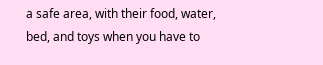a safe area, with their food, water, bed, and toys when you have to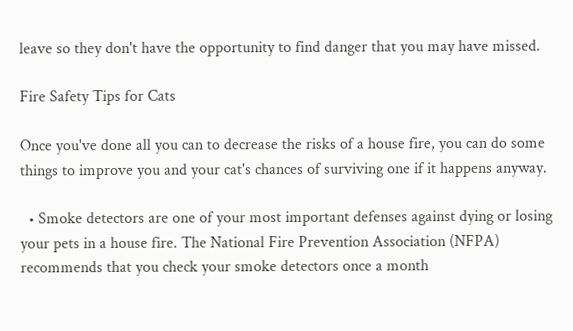leave so they don't have the opportunity to find danger that you may have missed.

Fire Safety Tips for Cats

Once you've done all you can to decrease the risks of a house fire, you can do some things to improve you and your cat's chances of surviving one if it happens anyway.

  • Smoke detectors are one of your most important defenses against dying or losing your pets in a house fire. The National Fire Prevention Association (NFPA) recommends that you check your smoke detectors once a month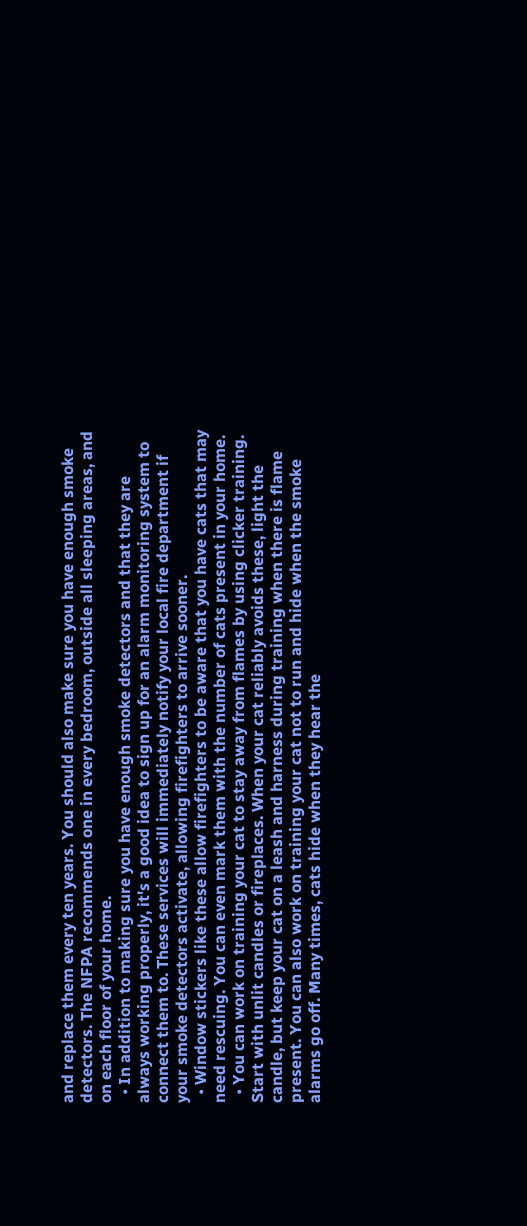and replace them every ten years. You should also make sure you have enough smoke detectors. The NFPA recommends one in every bedroom, outside all sleeping areas, and on each floor of your home.
  • In addition to making sure you have enough smoke detectors and that they are always working properly, it's a good idea to sign up for an alarm monitoring system to connect them to. These services will immediately notify your local fire department if your smoke detectors activate, allowing firefighters to arrive sooner.
  • Window stickers like these allow firefighters to be aware that you have cats that may need rescuing. You can even mark them with the number of cats present in your home.
  • You can work on training your cat to stay away from flames by using clicker training. Start with unlit candles or fireplaces. When your cat reliably avoids these, light the candle, but keep your cat on a leash and harness during training when there is flame present. You can also work on training your cat not to run and hide when the smoke alarms go off. Many times, cats hide when they hear the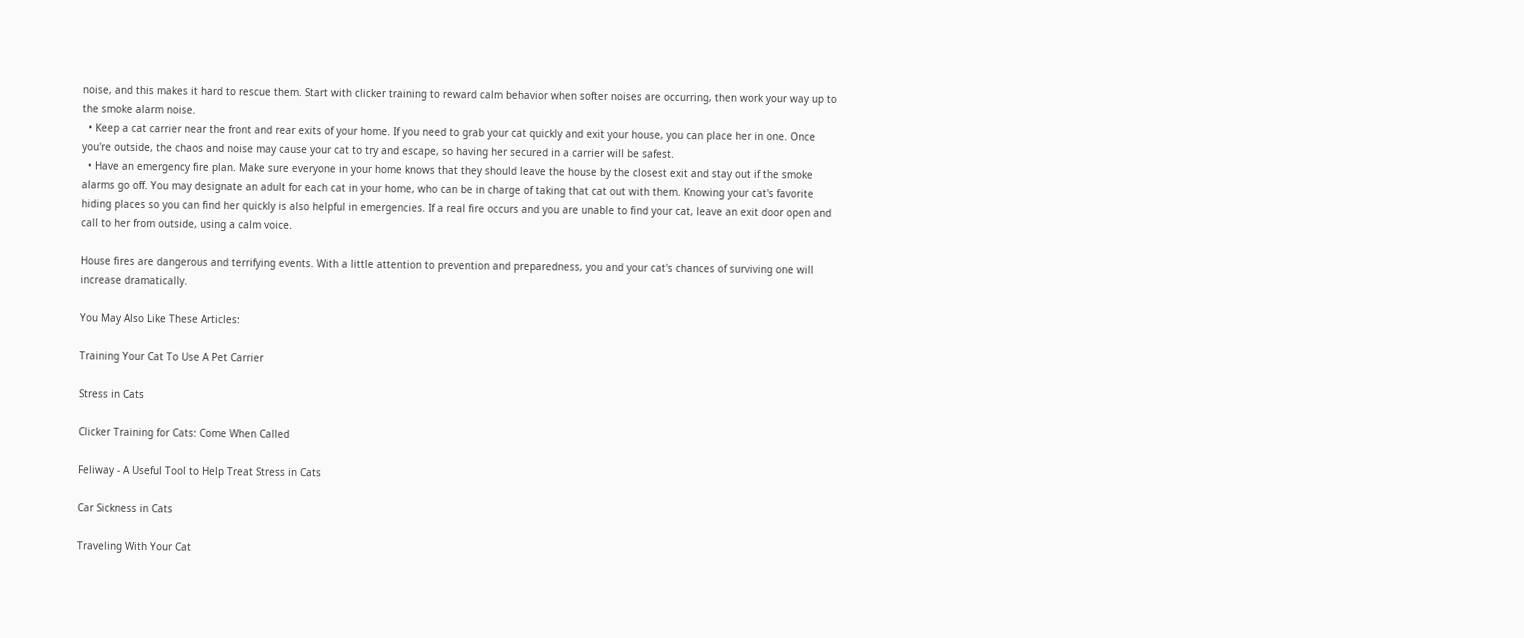noise, and this makes it hard to rescue them. Start with clicker training to reward calm behavior when softer noises are occurring, then work your way up to the smoke alarm noise.
  • Keep a cat carrier near the front and rear exits of your home. If you need to grab your cat quickly and exit your house, you can place her in one. Once you're outside, the chaos and noise may cause your cat to try and escape, so having her secured in a carrier will be safest.
  • Have an emergency fire plan. Make sure everyone in your home knows that they should leave the house by the closest exit and stay out if the smoke alarms go off. You may designate an adult for each cat in your home, who can be in charge of taking that cat out with them. Knowing your cat's favorite hiding places so you can find her quickly is also helpful in emergencies. If a real fire occurs and you are unable to find your cat, leave an exit door open and call to her from outside, using a calm voice.

House fires are dangerous and terrifying events. With a little attention to prevention and preparedness, you and your cat's chances of surviving one will increase dramatically.

You May Also Like These Articles:

Training Your Cat To Use A Pet Carrier

Stress in Cats

Clicker Training for Cats: Come When Called

Feliway - A Useful Tool to Help Treat Stress in Cats

Car Sickness in Cats

Traveling With Your Cat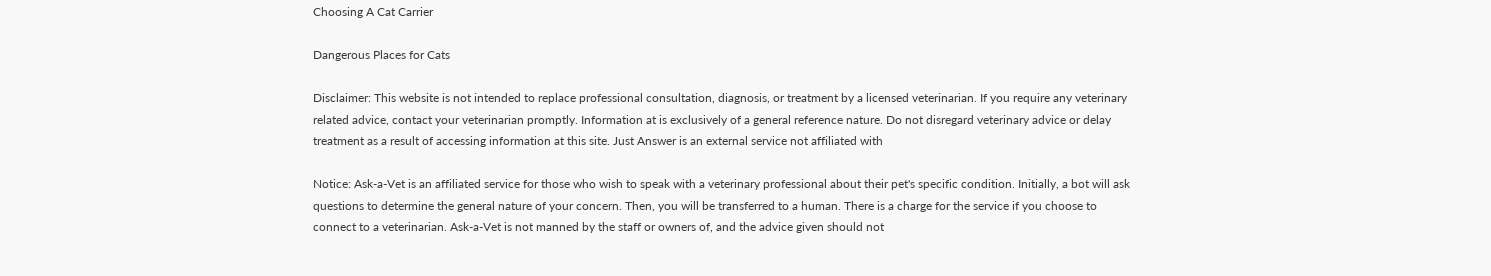Choosing A Cat Carrier

Dangerous Places for Cats

Disclaimer: This website is not intended to replace professional consultation, diagnosis, or treatment by a licensed veterinarian. If you require any veterinary related advice, contact your veterinarian promptly. Information at is exclusively of a general reference nature. Do not disregard veterinary advice or delay treatment as a result of accessing information at this site. Just Answer is an external service not affiliated with

Notice: Ask-a-Vet is an affiliated service for those who wish to speak with a veterinary professional about their pet's specific condition. Initially, a bot will ask questions to determine the general nature of your concern. Then, you will be transferred to a human. There is a charge for the service if you choose to connect to a veterinarian. Ask-a-Vet is not manned by the staff or owners of, and the advice given should not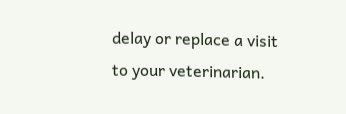delay or replace a visit to your veterinarian.